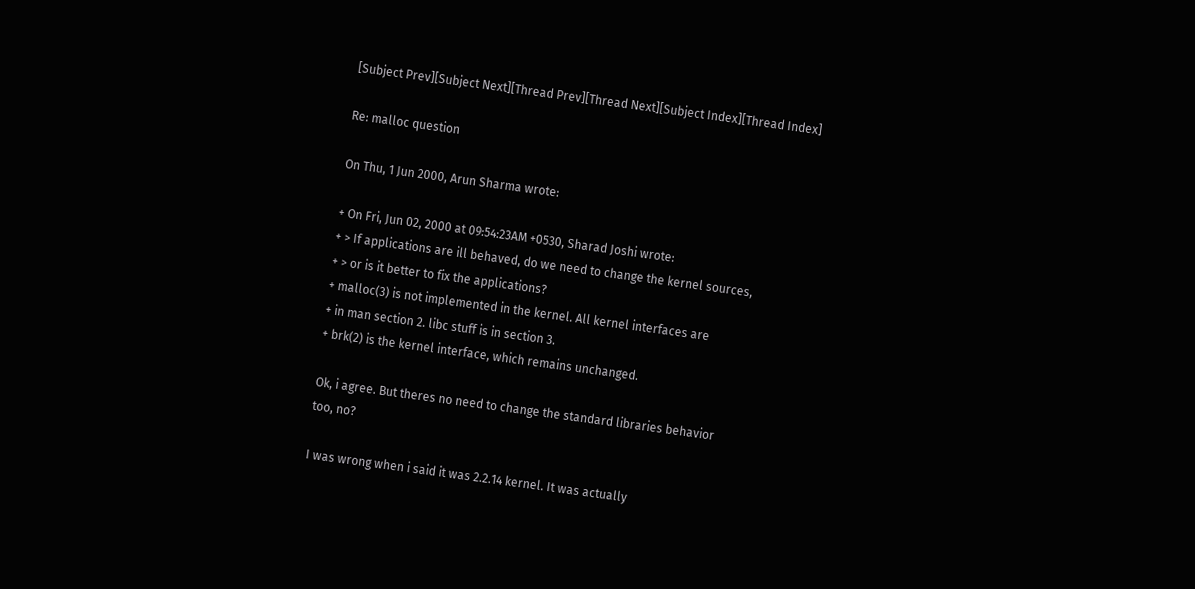[Subject Prev][Subject Next][Thread Prev][Thread Next][Subject Index][Thread Index]

Re: malloc question

On Thu, 1 Jun 2000, Arun Sharma wrote:

+ On Fri, Jun 02, 2000 at 09:54:23AM +0530, Sharad Joshi wrote:
+ > If applications are ill behaved, do we need to change the kernel sources,
+ > or is it better to fix the applications?
+ malloc(3) is not implemented in the kernel. All kernel interfaces are
+ in man section 2. libc stuff is in section 3.
+ brk(2) is the kernel interface, which remains unchanged.

Ok, i agree. But theres no need to change the standard libraries behavior
too, no?

I was wrong when i said it was 2.2.14 kernel. It was actually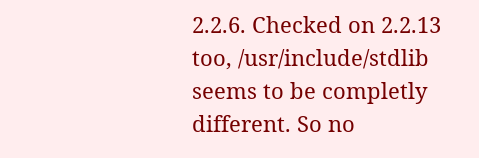2.2.6. Checked on 2.2.13 too, /usr/include/stdlib seems to be completly
different. So no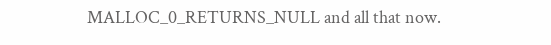MALLOC_0_RETURNS_NULL and all that now.